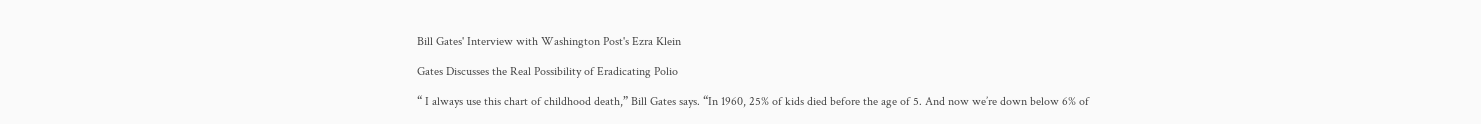Bill Gates' Interview with Washington Post's Ezra Klein

Gates Discusses the Real Possibility of Eradicating Polio

“ I always use this chart of childhood death,” Bill Gates says. “In 1960, 25% of kids died before the age of 5. And now we’re down below 6% of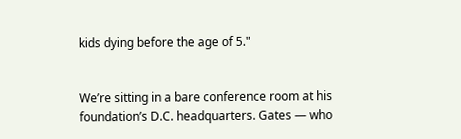kids dying before the age of 5."


We’re sitting in a bare conference room at his foundation’s D.C. headquarters. Gates — who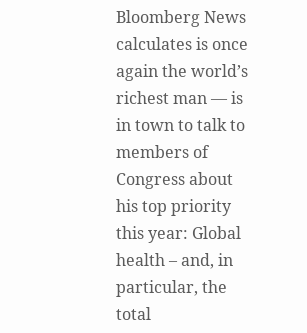Bloomberg News calculates is once again the world’s richest man — is in town to talk to members of Congress about his top priority this year: Global health – and, in particular, the total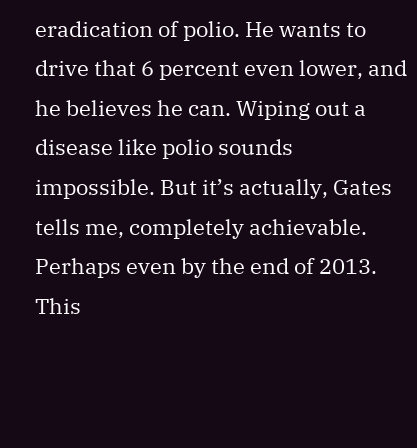eradication of polio. He wants to drive that 6 percent even lower, and he believes he can. Wiping out a disease like polio sounds impossible. But it’s actually, Gates tells me, completely achievable. Perhaps even by the end of 2013. This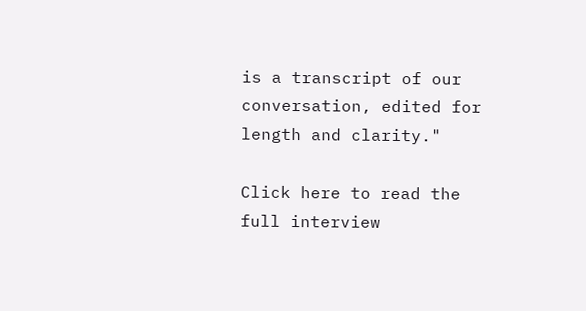is a transcript of our conversation, edited for length and clarity."

Click here to read the full interview